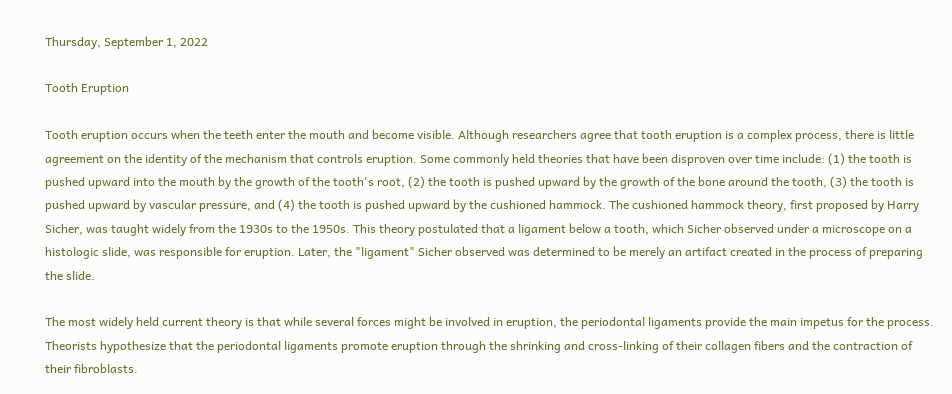Thursday, September 1, 2022

Tooth Eruption

Tooth eruption occurs when the teeth enter the mouth and become visible. Although researchers agree that tooth eruption is a complex process, there is little agreement on the identity of the mechanism that controls eruption. Some commonly held theories that have been disproven over time include: (1) the tooth is pushed upward into the mouth by the growth of the tooth's root, (2) the tooth is pushed upward by the growth of the bone around the tooth, (3) the tooth is pushed upward by vascular pressure, and (4) the tooth is pushed upward by the cushioned hammock. The cushioned hammock theory, first proposed by Harry Sicher, was taught widely from the 1930s to the 1950s. This theory postulated that a ligament below a tooth, which Sicher observed under a microscope on a histologic slide, was responsible for eruption. Later, the "ligament" Sicher observed was determined to be merely an artifact created in the process of preparing the slide.

The most widely held current theory is that while several forces might be involved in eruption, the periodontal ligaments provide the main impetus for the process. Theorists hypothesize that the periodontal ligaments promote eruption through the shrinking and cross-linking of their collagen fibers and the contraction of their fibroblasts.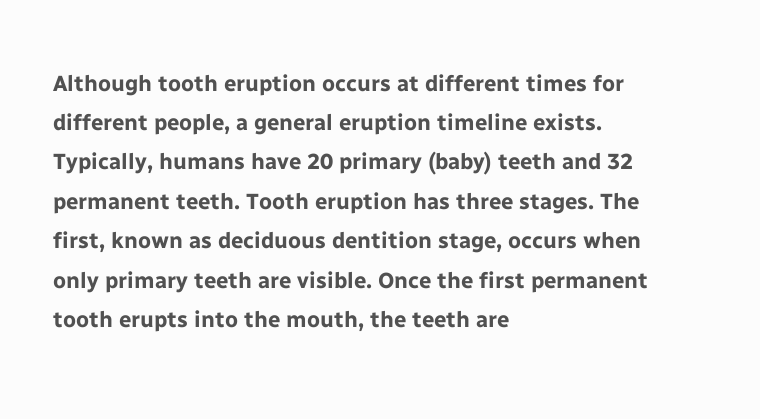Although tooth eruption occurs at different times for different people, a general eruption timeline exists. Typically, humans have 20 primary (baby) teeth and 32 permanent teeth. Tooth eruption has three stages. The first, known as deciduous dentition stage, occurs when only primary teeth are visible. Once the first permanent tooth erupts into the mouth, the teeth are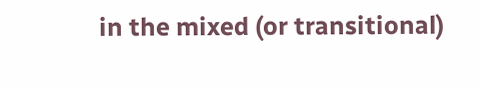in the mixed (or transitional)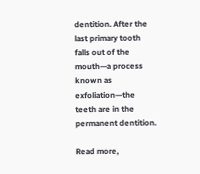dentition. After the last primary tooth falls out of the mouth—a process known as exfoliation—the teeth are in the permanent dentition.

Read more,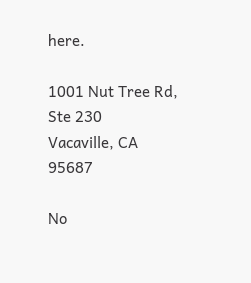here.

1001 Nut Tree Rd, Ste 230
Vacaville, CA 95687

No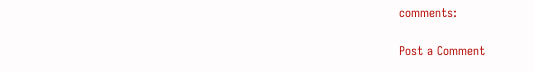comments:

Post a Comment